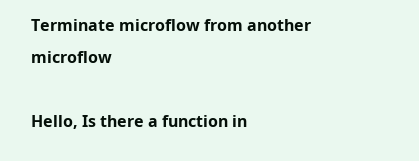Terminate microflow from another microflow

Hello, Is there a function in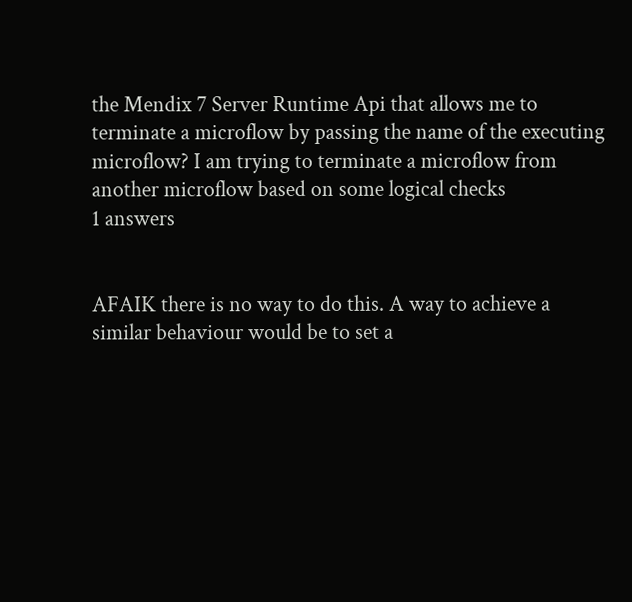the Mendix 7 Server Runtime Api that allows me to terminate a microflow by passing the name of the executing microflow? I am trying to terminate a microflow from another microflow based on some logical checks
1 answers


AFAIK there is no way to do this. A way to achieve a similar behaviour would be to set a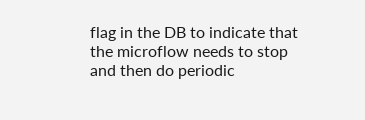flag in the DB to indicate that the microflow needs to stop and then do periodic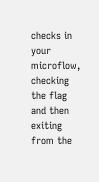checks in your microflow, checking the flag and then exiting from the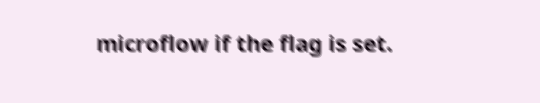microflow if the flag is set.